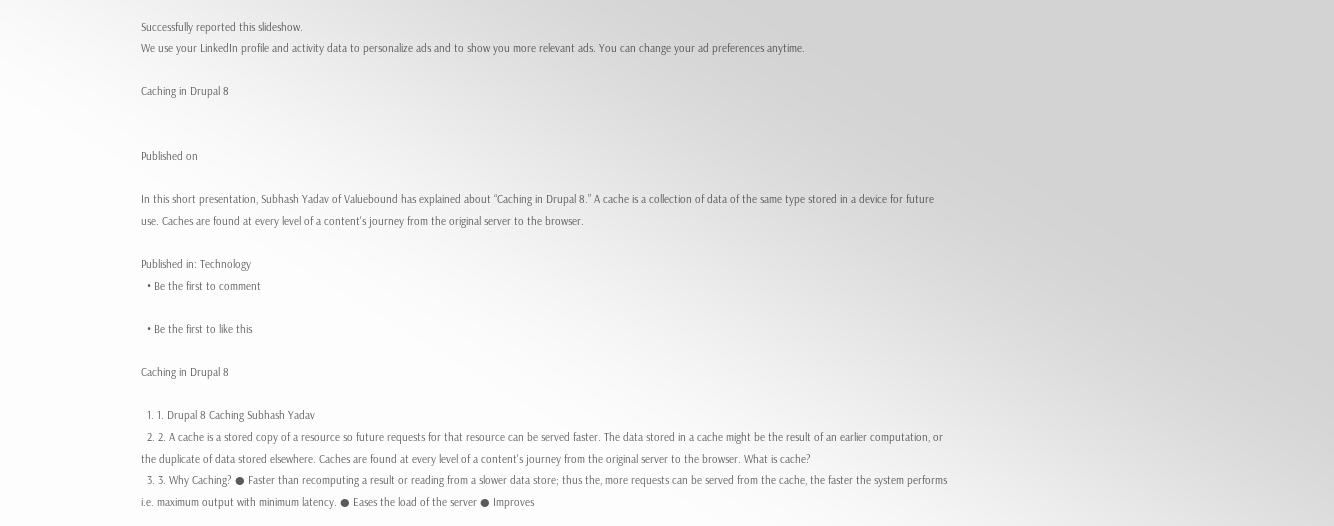Successfully reported this slideshow.
We use your LinkedIn profile and activity data to personalize ads and to show you more relevant ads. You can change your ad preferences anytime.

Caching in Drupal 8


Published on

In this short presentation, Subhash Yadav of Valuebound has explained about “Caching in Drupal 8.” A cache is a collection of data of the same type stored in a device for future use. Caches are found at every level of a content's journey from the original server to the browser.

Published in: Technology
  • Be the first to comment

  • Be the first to like this

Caching in Drupal 8

  1. 1. Drupal 8 Caching Subhash Yadav
  2. 2. A cache is a stored copy of a resource so future requests for that resource can be served faster. The data stored in a cache might be the result of an earlier computation, or the duplicate of data stored elsewhere. Caches are found at every level of a content's journey from the original server to the browser. What is cache?
  3. 3. Why Caching? ● Faster than recomputing a result or reading from a slower data store; thus the, more requests can be served from the cache, the faster the system performs i.e. maximum output with minimum latency. ● Eases the load of the server ● Improves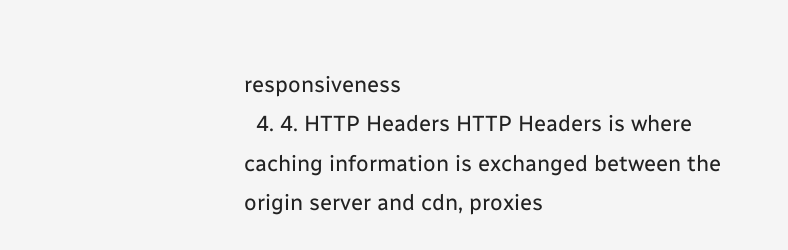responsiveness
  4. 4. HTTP Headers HTTP Headers is where caching information is exchanged between the origin server and cdn, proxies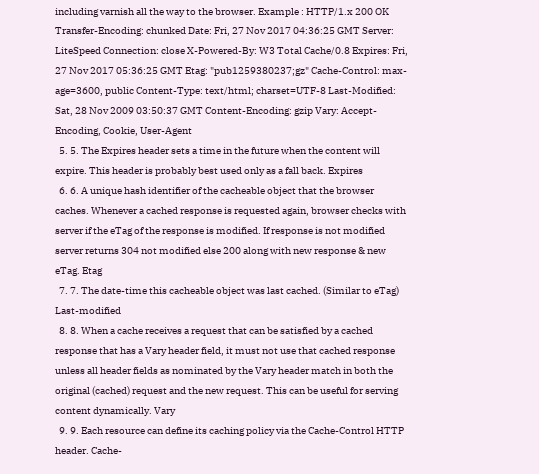including varnish all the way to the browser. Example : HTTP/1.x 200 OK Transfer-Encoding: chunked Date: Fri, 27 Nov 2017 04:36:25 GMT Server: LiteSpeed Connection: close X-Powered-By: W3 Total Cache/0.8 Expires: Fri, 27 Nov 2017 05:36:25 GMT Etag: "pub1259380237;gz" Cache-Control: max-age=3600, public Content-Type: text/html; charset=UTF-8 Last-Modified: Sat, 28 Nov 2009 03:50:37 GMT Content-Encoding: gzip Vary: Accept-Encoding, Cookie, User-Agent
  5. 5. The Expires header sets a time in the future when the content will expire. This header is probably best used only as a fall back. Expires
  6. 6. A unique hash identifier of the cacheable object that the browser caches. Whenever a cached response is requested again, browser checks with server if the eTag of the response is modified. If response is not modified server returns 304 not modified else 200 along with new response & new eTag. Etag
  7. 7. The date-time this cacheable object was last cached. (Similar to eTag) Last-modified
  8. 8. When a cache receives a request that can be satisfied by a cached response that has a Vary header field, it must not use that cached response unless all header fields as nominated by the Vary header match in both the original (cached) request and the new request. This can be useful for serving content dynamically. Vary
  9. 9. Each resource can define its caching policy via the Cache-Control HTTP header. Cache-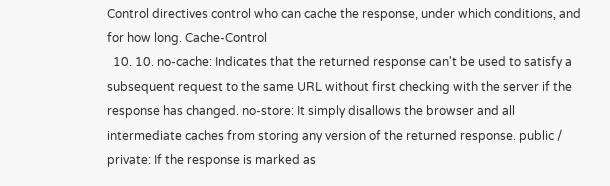Control directives control who can cache the response, under which conditions, and for how long. Cache-Control
  10. 10. no-cache: Indicates that the returned response can't be used to satisfy a subsequent request to the same URL without first checking with the server if the response has changed. no-store: It simply disallows the browser and all intermediate caches from storing any version of the returned response. public / private: If the response is marked as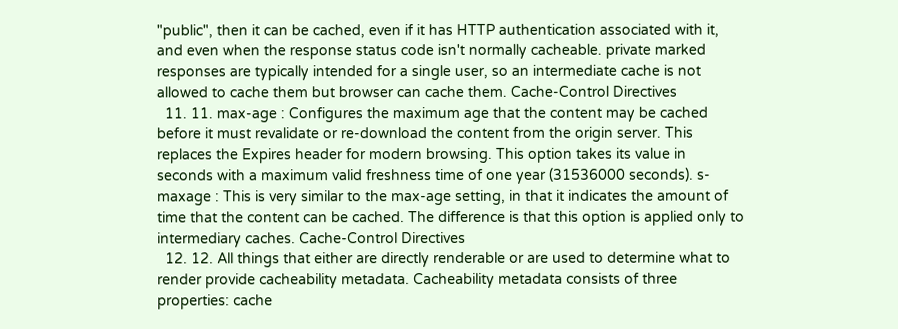"public", then it can be cached, even if it has HTTP authentication associated with it, and even when the response status code isn't normally cacheable. private marked responses are typically intended for a single user, so an intermediate cache is not allowed to cache them but browser can cache them. Cache-Control Directives
  11. 11. max-age : Configures the maximum age that the content may be cached before it must revalidate or re-download the content from the origin server. This replaces the Expires header for modern browsing. This option takes its value in seconds with a maximum valid freshness time of one year (31536000 seconds). s-maxage : This is very similar to the max-age setting, in that it indicates the amount of time that the content can be cached. The difference is that this option is applied only to intermediary caches. Cache-Control Directives
  12. 12. All things that either are directly renderable or are used to determine what to render provide cacheability metadata. Cacheability metadata consists of three properties: cache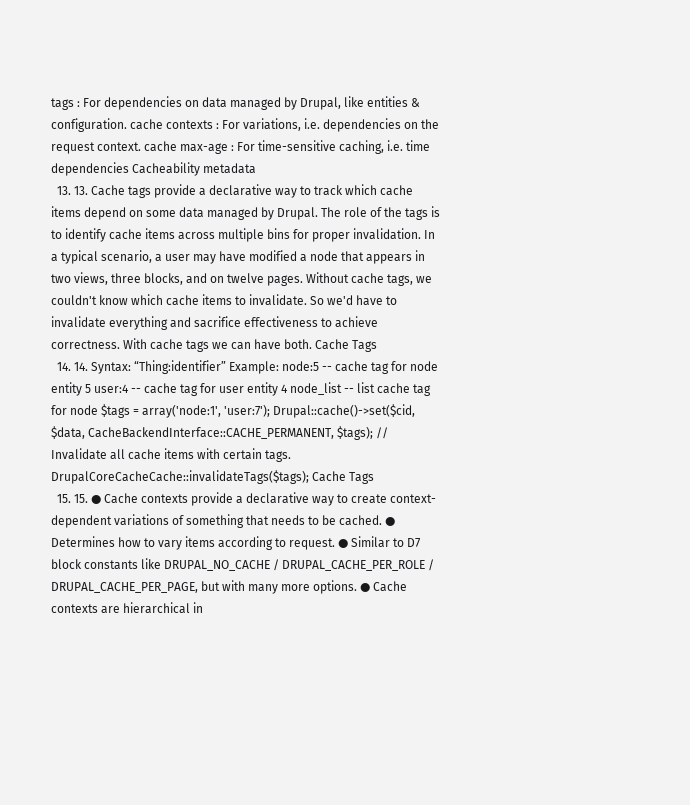tags : For dependencies on data managed by Drupal, like entities & configuration. cache contexts : For variations, i.e. dependencies on the request context. cache max-age : For time-sensitive caching, i.e. time dependencies Cacheability metadata
  13. 13. Cache tags provide a declarative way to track which cache items depend on some data managed by Drupal. The role of the tags is to identify cache items across multiple bins for proper invalidation. In a typical scenario, a user may have modified a node that appears in two views, three blocks, and on twelve pages. Without cache tags, we couldn't know which cache items to invalidate. So we'd have to invalidate everything and sacrifice effectiveness to achieve correctness. With cache tags we can have both. Cache Tags
  14. 14. Syntax: “Thing:identifier” Example: node:5 -- cache tag for node entity 5 user:4 -- cache tag for user entity 4 node_list -- list cache tag for node $tags = array('node:1', 'user:7'); Drupal::cache()->set($cid, $data, CacheBackendInterface::CACHE_PERMANENT, $tags); // Invalidate all cache items with certain tags. DrupalCoreCacheCache::invalidateTags($tags); Cache Tags
  15. 15. ● Cache contexts provide a declarative way to create context- dependent variations of something that needs to be cached. ● Determines how to vary items according to request. ● Similar to D7 block constants like DRUPAL_NO_CACHE / DRUPAL_CACHE_PER_ROLE / DRUPAL_CACHE_PER_PAGE, but with many more options. ● Cache contexts are hierarchical in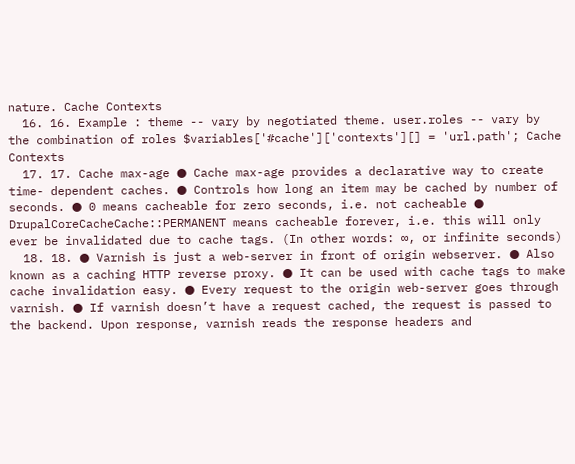nature. Cache Contexts
  16. 16. Example : theme -- vary by negotiated theme. user.roles -- vary by the combination of roles $variables['#cache']['contexts'][] = 'url.path'; Cache Contexts
  17. 17. Cache max-age ● Cache max-age provides a declarative way to create time- dependent caches. ● Controls how long an item may be cached by number of seconds. ● 0 means cacheable for zero seconds, i.e. not cacheable ● DrupalCoreCacheCache::PERMANENT means cacheable forever, i.e. this will only ever be invalidated due to cache tags. (In other words: ∞, or infinite seconds)
  18. 18. ● Varnish is just a web-server in front of origin webserver. ● Also known as a caching HTTP reverse proxy. ● It can be used with cache tags to make cache invalidation easy. ● Every request to the origin web-server goes through varnish. ● If varnish doesn’t have a request cached, the request is passed to the backend. Upon response, varnish reads the response headers and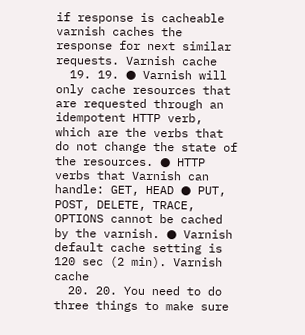if response is cacheable varnish caches the response for next similar requests. Varnish cache
  19. 19. ● Varnish will only cache resources that are requested through an idempotent HTTP verb, which are the verbs that do not change the state of the resources. ● HTTP verbs that Varnish can handle: GET, HEAD ● PUT, POST, DELETE, TRACE, OPTIONS cannot be cached by the varnish. ● Varnish default cache setting is 120 sec (2 min). Varnish cache
  20. 20. You need to do three things to make sure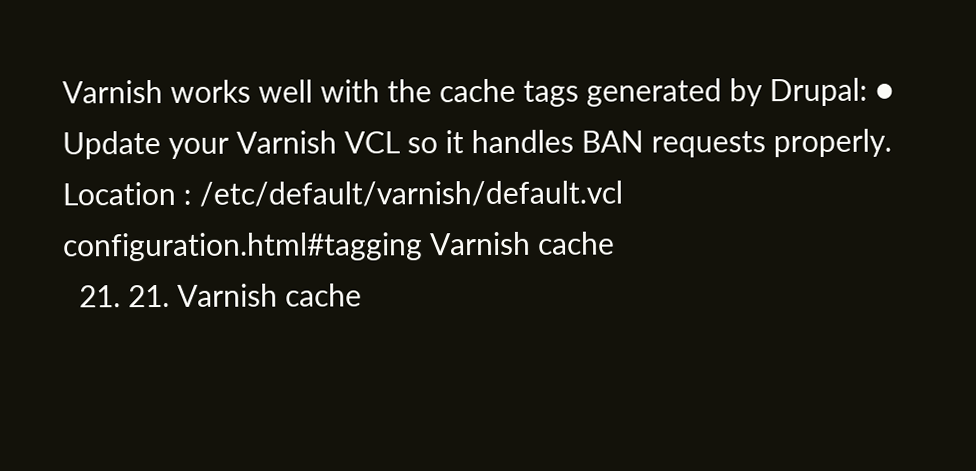Varnish works well with the cache tags generated by Drupal: ● Update your Varnish VCL so it handles BAN requests properly. Location : /etc/default/varnish/default.vcl configuration.html#tagging Varnish cache
  21. 21. Varnish cache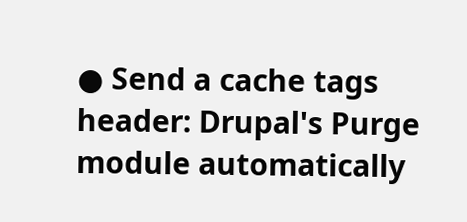● Send a cache tags header: Drupal's Purge module automatically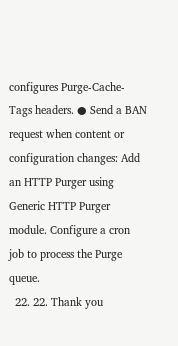configures Purge-Cache-Tags headers. ● Send a BAN request when content or configuration changes: Add an HTTP Purger using Generic HTTP Purger module. Configure a cron job to process the Purge queue.
  22. 22. Thank you